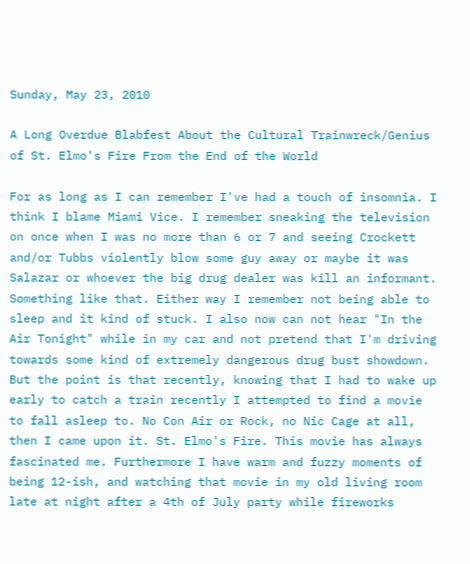Sunday, May 23, 2010

A Long Overdue Blabfest About the Cultural Trainwreck/Genius of St. Elmo's Fire From the End of the World

For as long as I can remember I've had a touch of insomnia. I think I blame Miami Vice. I remember sneaking the television on once when I was no more than 6 or 7 and seeing Crockett and/or Tubbs violently blow some guy away or maybe it was Salazar or whoever the big drug dealer was kill an informant. Something like that. Either way I remember not being able to sleep and it kind of stuck. I also now can not hear "In the Air Tonight" while in my car and not pretend that I'm driving towards some kind of extremely dangerous drug bust showdown.
But the point is that recently, knowing that I had to wake up early to catch a train recently I attempted to find a movie to fall asleep to. No Con Air or Rock, no Nic Cage at all, then I came upon it. St. Elmo's Fire. This movie has always fascinated me. Furthermore I have warm and fuzzy moments of being 12-ish, and watching that movie in my old living room late at night after a 4th of July party while fireworks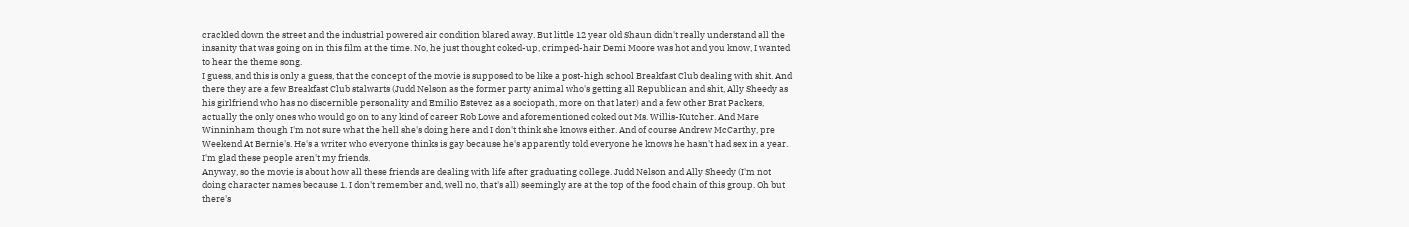crackled down the street and the industrial powered air condition blared away. But little 12 year old Shaun didn't really understand all the insanity that was going on in this film at the time. No, he just thought coked-up, crimped-hair Demi Moore was hot and you know, I wanted to hear the theme song.
I guess, and this is only a guess, that the concept of the movie is supposed to be like a post-high school Breakfast Club dealing with shit. And there they are a few Breakfast Club stalwarts (Judd Nelson as the former party animal who's getting all Republican and shit, Ally Sheedy as his girlfriend who has no discernible personality and Emilio Estevez as a sociopath, more on that later) and a few other Brat Packers, actually the only ones who would go on to any kind of career Rob Lowe and aforementioned coked out Ms. Willis-Kutcher. And Mare Winninham though I'm not sure what the hell she's doing here and I don't think she knows either. And of course Andrew McCarthy, pre Weekend At Bernie's. He's a writer who everyone thinks is gay because he's apparently told everyone he knows he hasn't had sex in a year. I'm glad these people aren't my friends.
Anyway, so the movie is about how all these friends are dealing with life after graduating college. Judd Nelson and Ally Sheedy (I'm not doing character names because 1. I don't remember and, well no, that's all) seemingly are at the top of the food chain of this group. Oh but there's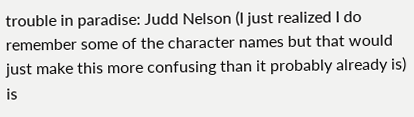trouble in paradise: Judd Nelson (I just realized I do remember some of the character names but that would just make this more confusing than it probably already is) is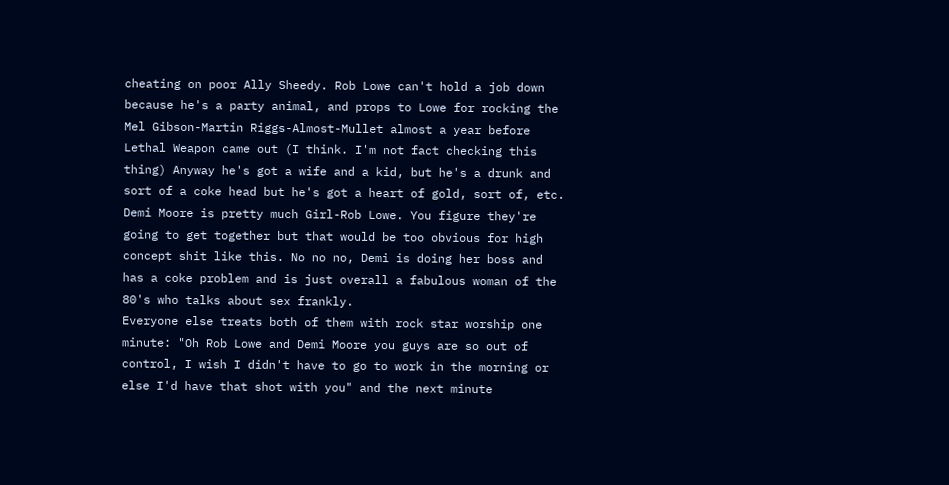cheating on poor Ally Sheedy. Rob Lowe can't hold a job down because he's a party animal, and props to Lowe for rocking the Mel Gibson-Martin Riggs-Almost-Mullet almost a year before Lethal Weapon came out (I think. I'm not fact checking this thing) Anyway he's got a wife and a kid, but he's a drunk and sort of a coke head but he's got a heart of gold, sort of, etc. Demi Moore is pretty much Girl-Rob Lowe. You figure they're going to get together but that would be too obvious for high concept shit like this. No no no, Demi is doing her boss and has a coke problem and is just overall a fabulous woman of the 80's who talks about sex frankly.
Everyone else treats both of them with rock star worship one minute: "Oh Rob Lowe and Demi Moore you guys are so out of control, I wish I didn't have to go to work in the morning or else I'd have that shot with you" and the next minute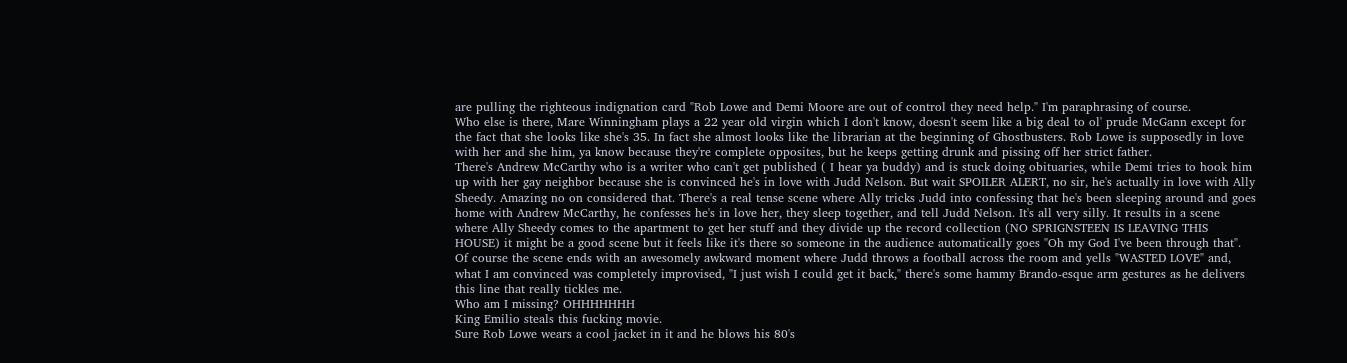are pulling the righteous indignation card "Rob Lowe and Demi Moore are out of control they need help." I'm paraphrasing of course.
Who else is there, Mare Winningham plays a 22 year old virgin which I don't know, doesn't seem like a big deal to ol' prude McGann except for the fact that she looks like she's 35. In fact she almost looks like the librarian at the beginning of Ghostbusters. Rob Lowe is supposedly in love with her and she him, ya know because they're complete opposites, but he keeps getting drunk and pissing off her strict father.
There's Andrew McCarthy who is a writer who can't get published ( I hear ya buddy) and is stuck doing obituaries, while Demi tries to hook him up with her gay neighbor because she is convinced he's in love with Judd Nelson. But wait SPOILER ALERT, no sir, he's actually in love with Ally Sheedy. Amazing no on considered that. There's a real tense scene where Ally tricks Judd into confessing that he's been sleeping around and goes home with Andrew McCarthy, he confesses he's in love her, they sleep together, and tell Judd Nelson. It's all very silly. It results in a scene where Ally Sheedy comes to the apartment to get her stuff and they divide up the record collection (NO SPRIGNSTEEN IS LEAVING THIS HOUSE) it might be a good scene but it feels like it's there so someone in the audience automatically goes "Oh my God I've been through that". Of course the scene ends with an awesomely awkward moment where Judd throws a football across the room and yells "WASTED LOVE" and, what I am convinced was completely improvised, "I just wish I could get it back," there's some hammy Brando-esque arm gestures as he delivers this line that really tickles me.
Who am I missing? OHHHHHHH
King Emilio steals this fucking movie.
Sure Rob Lowe wears a cool jacket in it and he blows his 80's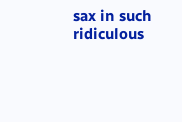sax in such ridiculous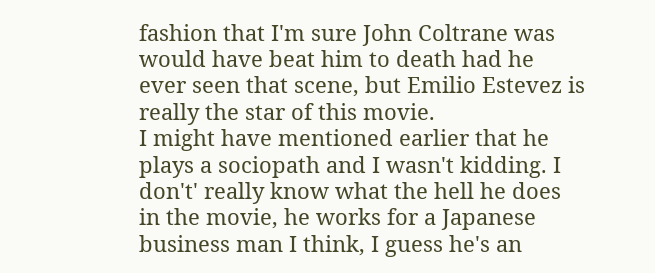fashion that I'm sure John Coltrane was would have beat him to death had he ever seen that scene, but Emilio Estevez is really the star of this movie.
I might have mentioned earlier that he plays a sociopath and I wasn't kidding. I don't' really know what the hell he does in the movie, he works for a Japanese business man I think, I guess he's an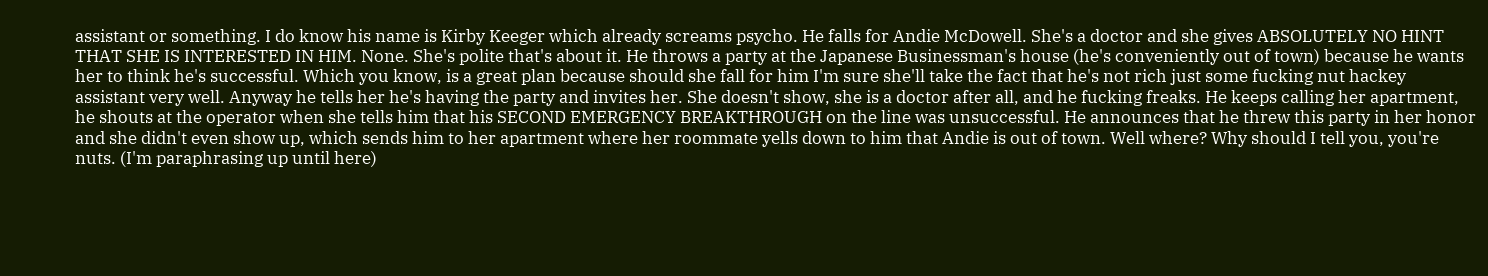assistant or something. I do know his name is Kirby Keeger which already screams psycho. He falls for Andie McDowell. She's a doctor and she gives ABSOLUTELY NO HINT THAT SHE IS INTERESTED IN HIM. None. She's polite that's about it. He throws a party at the Japanese Businessman's house (he's conveniently out of town) because he wants her to think he's successful. Which you know, is a great plan because should she fall for him I'm sure she'll take the fact that he's not rich just some fucking nut hackey assistant very well. Anyway he tells her he's having the party and invites her. She doesn't show, she is a doctor after all, and he fucking freaks. He keeps calling her apartment, he shouts at the operator when she tells him that his SECOND EMERGENCY BREAKTHROUGH on the line was unsuccessful. He announces that he threw this party in her honor and she didn't even show up, which sends him to her apartment where her roommate yells down to him that Andie is out of town. Well where? Why should I tell you, you're nuts. (I'm paraphrasing up until here)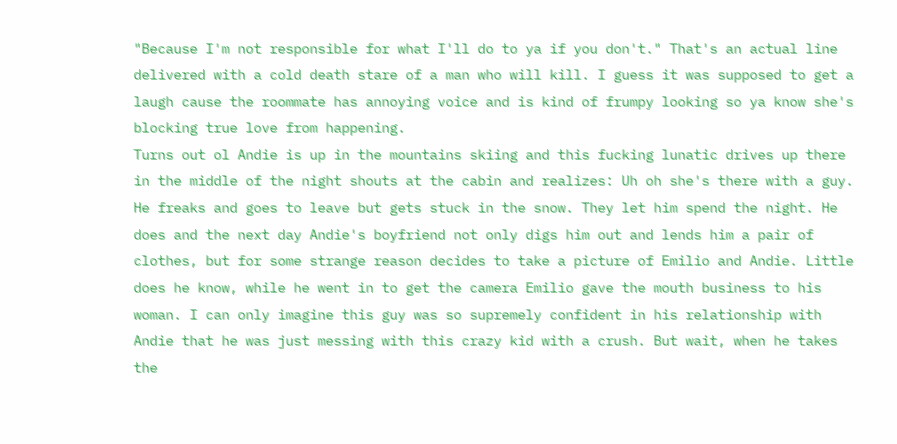"Because I'm not responsible for what I'll do to ya if you don't." That's an actual line delivered with a cold death stare of a man who will kill. I guess it was supposed to get a laugh cause the roommate has annoying voice and is kind of frumpy looking so ya know she's blocking true love from happening.
Turns out ol Andie is up in the mountains skiing and this fucking lunatic drives up there in the middle of the night shouts at the cabin and realizes: Uh oh she's there with a guy. He freaks and goes to leave but gets stuck in the snow. They let him spend the night. He does and the next day Andie's boyfriend not only digs him out and lends him a pair of clothes, but for some strange reason decides to take a picture of Emilio and Andie. Little does he know, while he went in to get the camera Emilio gave the mouth business to his woman. I can only imagine this guy was so supremely confident in his relationship with Andie that he was just messing with this crazy kid with a crush. But wait, when he takes the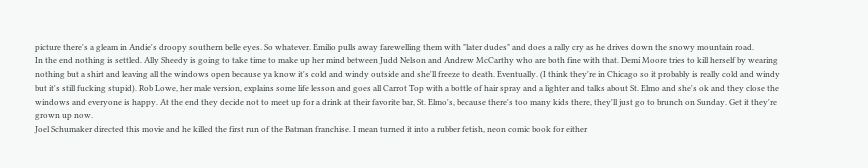picture there's a gleam in Andie's droopy southern belle eyes. So whatever. Emilio pulls away farewelling them with "later dudes" and does a rally cry as he drives down the snowy mountain road.
In the end nothing is settled. Ally Sheedy is going to take time to make up her mind between Judd Nelson and Andrew McCarthy who are both fine with that. Demi Moore tries to kill herself by wearing nothing but a shirt and leaving all the windows open because ya know it's cold and windy outside and she'll freeze to death. Eventually. (I think they're in Chicago so it probably is really cold and windy but it's still fucking stupid). Rob Lowe, her male version, explains some life lesson and goes all Carrot Top with a bottle of hair spray and a lighter and talks about St. Elmo and she's ok and they close the windows and everyone is happy. At the end they decide not to meet up for a drink at their favorite bar, St. Elmo's, because there's too many kids there, they'll just go to brunch on Sunday. Get it they're grown up now.
Joel Schumaker directed this movie and he killed the first run of the Batman franchise. I mean turned it into a rubber fetish, neon comic book for either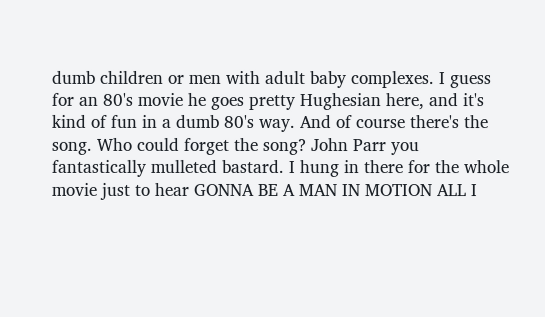dumb children or men with adult baby complexes. I guess for an 80's movie he goes pretty Hughesian here, and it's kind of fun in a dumb 80's way. And of course there's the song. Who could forget the song? John Parr you fantastically mulleted bastard. I hung in there for the whole movie just to hear GONNA BE A MAN IN MOTION ALL I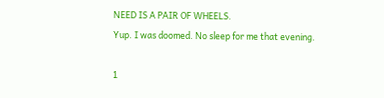NEED IS A PAIR OF WHEELS.
Yup. I was doomed. No sleep for me that evening.

1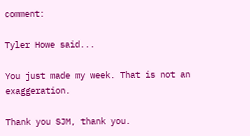comment:

Tyler Howe said...

You just made my week. That is not an exaggeration.

Thank you SJM, thank you.